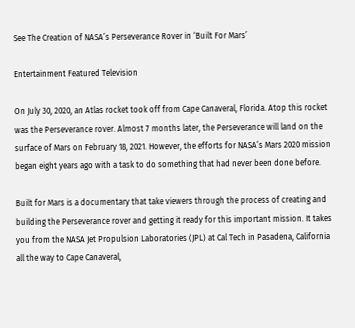See The Creation of NASA’s Perseverance Rover in ‘Built For Mars’

Entertainment Featured Television

On July 30, 2020, an Atlas rocket took off from Cape Canaveral, Florida. Atop this rocket was the Perseverance rover. Almost 7 months later, the Perseverance will land on the surface of Mars on February 18, 2021. However, the efforts for NASA’s Mars 2020 mission began eight years ago with a task to do something that had never been done before.

Built for Mars is a documentary that take viewers through the process of creating and building the Perseverance rover and getting it ready for this important mission. It takes you from the NASA Jet Propulsion Laboratories (JPL) at Cal Tech in Pasadena, California all the way to Cape Canaveral,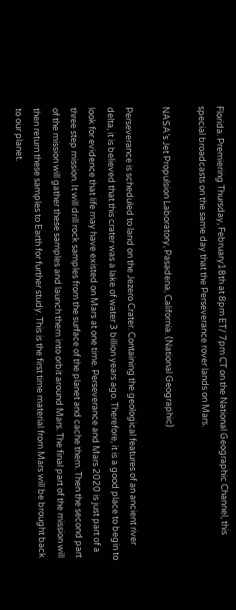Florida. Premiering Thursday, February18th at 8pm ET/ 7pm CT on the National Geographic Channel, this special broadcasts on the same day that the Perseverance rover lands on Mars.

NASA’s Jet Propulsion Laboratory, Pasadena, California. (National Geographic)

Perseverance is scheduled to land on the Jezero Crater. Containing the geological features of an ancient river delta, it is believed that this crater was a lake of water 3 billion years ago. Therefore, it is a good place to begin to look for evidence that life may have existed on Mars at one time. Perseverance and Mars 2020 is just part of a three step mission. It will drill rock samples from the surface of the planet and cache them. Then the second part of the mission will gather these samples and launch them into orbit around Mars. The final part of the mission will then return these samples to Earth for further study. This is the first time material from Mars will be brought back to our planet.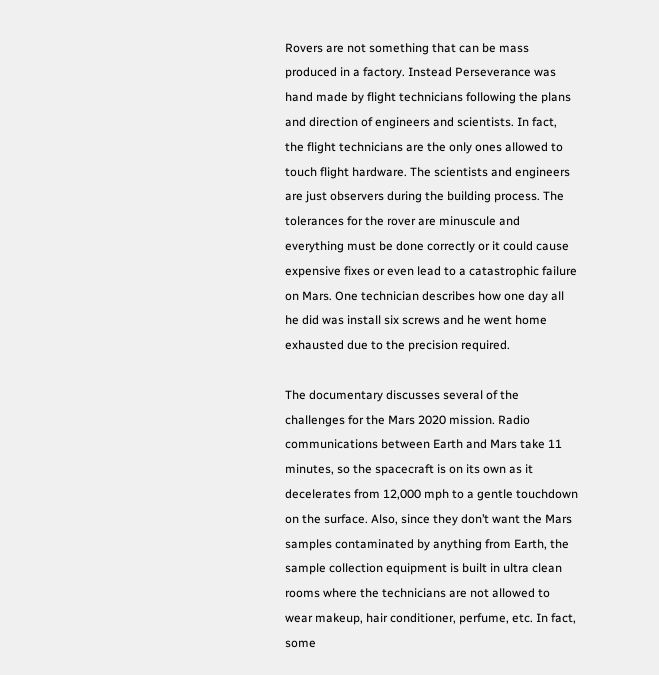Rovers are not something that can be mass produced in a factory. Instead Perseverance was hand made by flight technicians following the plans and direction of engineers and scientists. In fact, the flight technicians are the only ones allowed to touch flight hardware. The scientists and engineers are just observers during the building process. The tolerances for the rover are minuscule and everything must be done correctly or it could cause expensive fixes or even lead to a catastrophic failure on Mars. One technician describes how one day all he did was install six screws and he went home exhausted due to the precision required.

The documentary discusses several of the challenges for the Mars 2020 mission. Radio communications between Earth and Mars take 11 minutes, so the spacecraft is on its own as it decelerates from 12,000 mph to a gentle touchdown on the surface. Also, since they don’t want the Mars samples contaminated by anything from Earth, the sample collection equipment is built in ultra clean rooms where the technicians are not allowed to wear makeup, hair conditioner, perfume, etc. In fact, some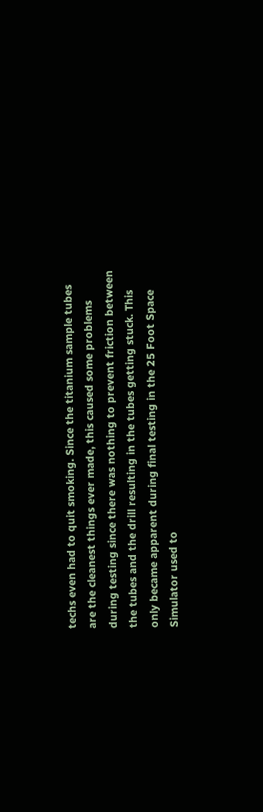techs even had to quit smoking. Since the titanium sample tubes are the cleanest things ever made, this caused some problems during testing since there was nothing to prevent friction between the tubes and the drill resulting in the tubes getting stuck. This only became apparent during final testing in the 25 Foot Space Simulator used to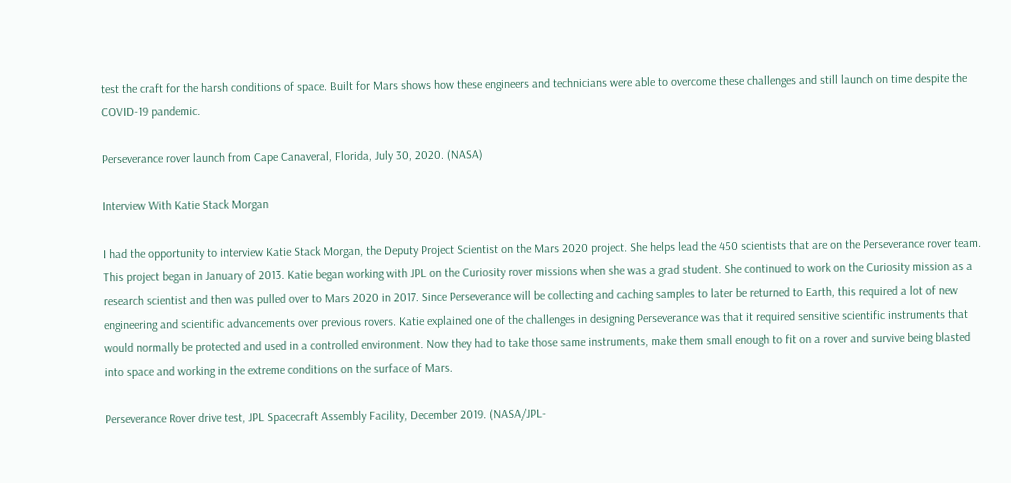test the craft for the harsh conditions of space. Built for Mars shows how these engineers and technicians were able to overcome these challenges and still launch on time despite the COVID-19 pandemic.

Perseverance rover launch from Cape Canaveral, Florida, July 30, 2020. (NASA)

Interview With Katie Stack Morgan

I had the opportunity to interview Katie Stack Morgan, the Deputy Project Scientist on the Mars 2020 project. She helps lead the 450 scientists that are on the Perseverance rover team. This project began in January of 2013. Katie began working with JPL on the Curiosity rover missions when she was a grad student. She continued to work on the Curiosity mission as a research scientist and then was pulled over to Mars 2020 in 2017. Since Perseverance will be collecting and caching samples to later be returned to Earth, this required a lot of new engineering and scientific advancements over previous rovers. Katie explained one of the challenges in designing Perseverance was that it required sensitive scientific instruments that would normally be protected and used in a controlled environment. Now they had to take those same instruments, make them small enough to fit on a rover and survive being blasted into space and working in the extreme conditions on the surface of Mars.

Perseverance Rover drive test, JPL Spacecraft Assembly Facility, December 2019. (NASA/JPL-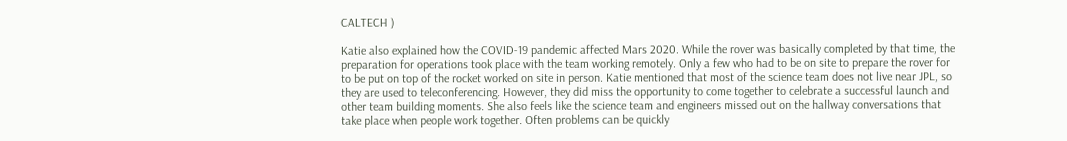CALTECH )

Katie also explained how the COVID-19 pandemic affected Mars 2020. While the rover was basically completed by that time, the preparation for operations took place with the team working remotely. Only a few who had to be on site to prepare the rover for to be put on top of the rocket worked on site in person. Katie mentioned that most of the science team does not live near JPL, so they are used to teleconferencing. However, they did miss the opportunity to come together to celebrate a successful launch and other team building moments. She also feels like the science team and engineers missed out on the hallway conversations that take place when people work together. Often problems can be quickly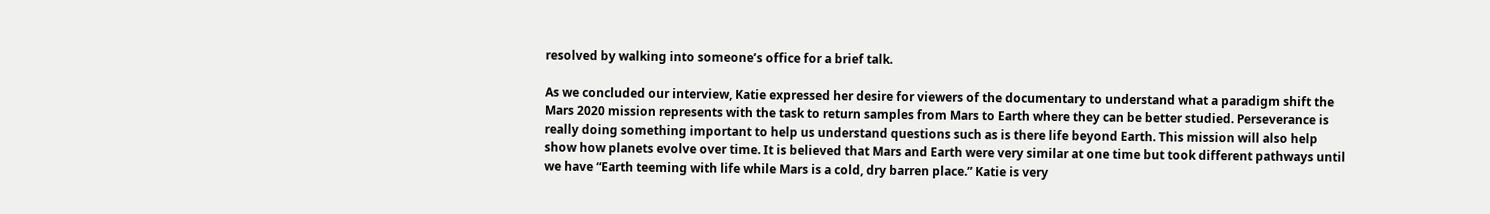resolved by walking into someone’s office for a brief talk.

As we concluded our interview, Katie expressed her desire for viewers of the documentary to understand what a paradigm shift the Mars 2020 mission represents with the task to return samples from Mars to Earth where they can be better studied. Perseverance is really doing something important to help us understand questions such as is there life beyond Earth. This mission will also help show how planets evolve over time. It is believed that Mars and Earth were very similar at one time but took different pathways until we have “Earth teeming with life while Mars is a cold, dry barren place.” Katie is very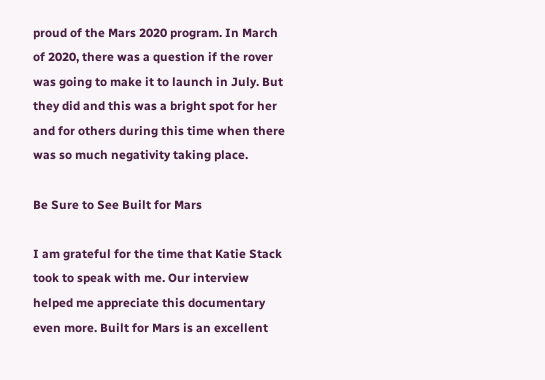proud of the Mars 2020 program. In March of 2020, there was a question if the rover was going to make it to launch in July. But they did and this was a bright spot for her and for others during this time when there was so much negativity taking place.

Be Sure to See Built for Mars

I am grateful for the time that Katie Stack took to speak with me. Our interview helped me appreciate this documentary even more. Built for Mars is an excellent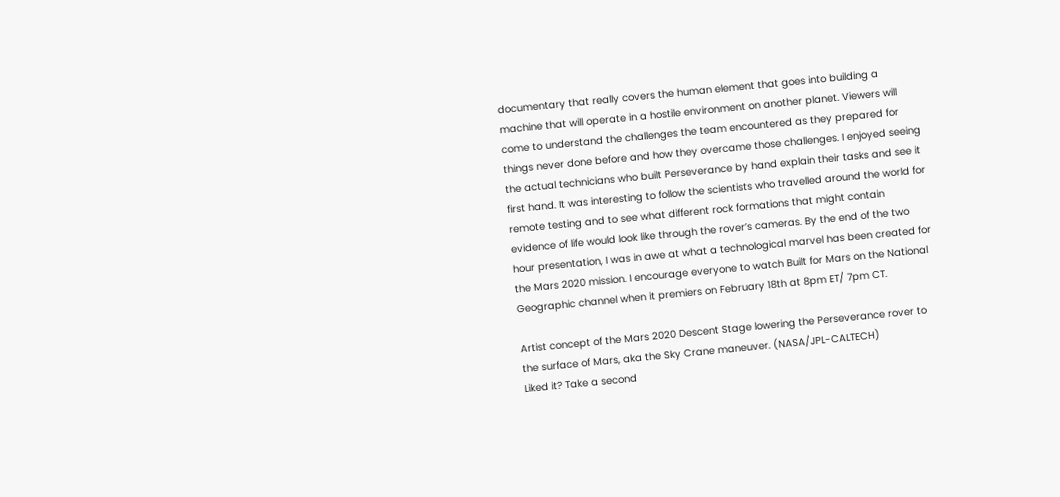documentary that really covers the human element that goes into building a machine that will operate in a hostile environment on another planet. Viewers will come to understand the challenges the team encountered as they prepared for things never done before and how they overcame those challenges. I enjoyed seeing the actual technicians who built Perseverance by hand explain their tasks and see it first hand. It was interesting to follow the scientists who travelled around the world for remote testing and to see what different rock formations that might contain evidence of life would look like through the rover’s cameras. By the end of the two hour presentation, I was in awe at what a technological marvel has been created for the Mars 2020 mission. I encourage everyone to watch Built for Mars on the National Geographic channel when it premiers on February 18th at 8pm ET/ 7pm CT.

Artist concept of the Mars 2020 Descent Stage lowering the Perseverance rover to the surface of Mars, aka the Sky Crane maneuver. (NASA/JPL-CALTECH)
Liked it? Take a second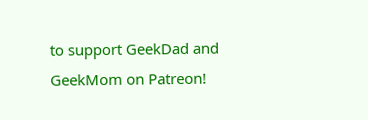to support GeekDad and GeekMom on Patreon!